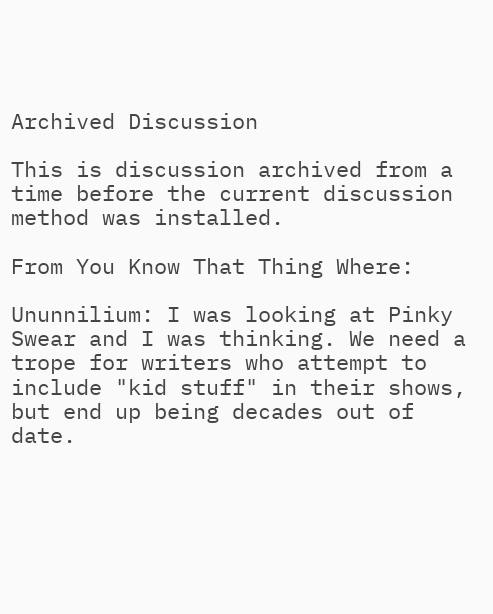Archived Discussion

This is discussion archived from a time before the current discussion method was installed.

From You Know That Thing Where:

Ununnilium: I was looking at Pinky Swear and I was thinking. We need a trope for writers who attempt to include "kid stuff" in their shows, but end up being decades out of date.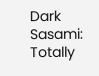Dark Sasami: Totally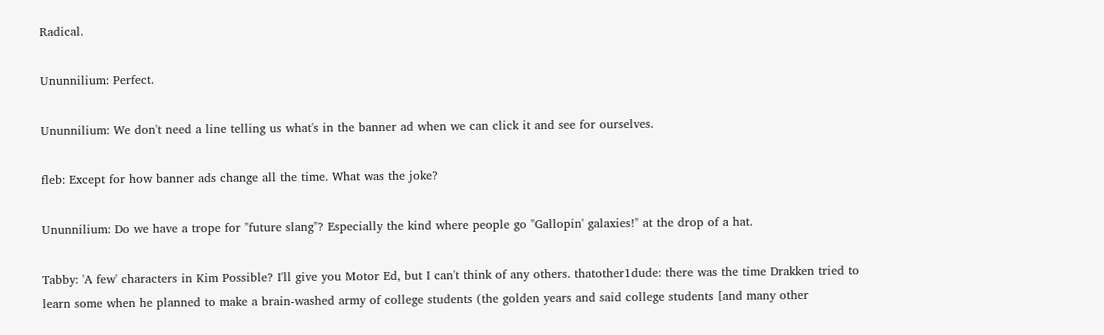Radical.

Ununnilium: Perfect.

Ununnilium: We don't need a line telling us what's in the banner ad when we can click it and see for ourselves.

fleb: Except for how banner ads change all the time. What was the joke?

Ununnilium: Do we have a trope for "future slang"? Especially the kind where people go "Gallopin' galaxies!" at the drop of a hat.

Tabby: 'A few' characters in Kim Possible? I'll give you Motor Ed, but I can't think of any others. thatother1dude: there was the time Drakken tried to learn some when he planned to make a brain-washed army of college students (the golden years and said college students [and many other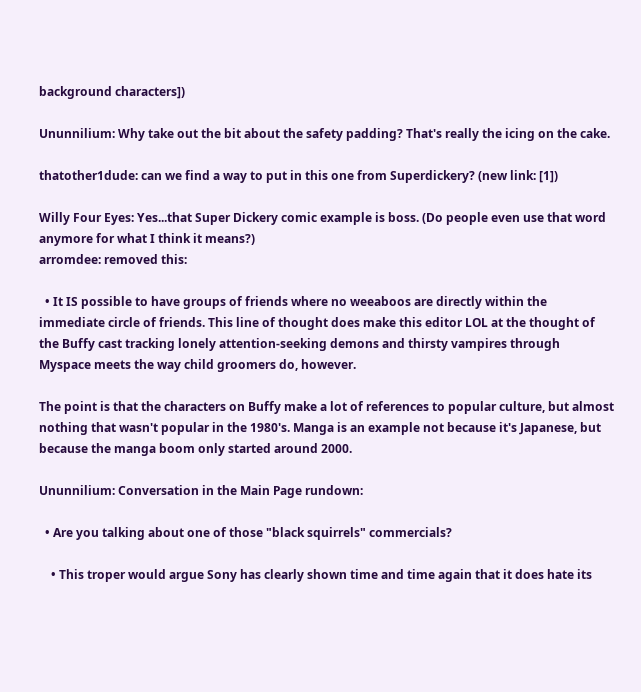background characters])

Ununnilium: Why take out the bit about the safety padding? That's really the icing on the cake.

thatother1dude: can we find a way to put in this one from Superdickery? (new link: [1])

Willy Four Eyes: Yes...that Super Dickery comic example is boss. (Do people even use that word anymore for what I think it means?)
arromdee: removed this:

  • It IS possible to have groups of friends where no weeaboos are directly within the immediate circle of friends. This line of thought does make this editor LOL at the thought of the Buffy cast tracking lonely attention-seeking demons and thirsty vampires through Myspace meets the way child groomers do, however.

The point is that the characters on Buffy make a lot of references to popular culture, but almost nothing that wasn't popular in the 1980's. Manga is an example not because it's Japanese, but because the manga boom only started around 2000.

Ununnilium: Conversation in the Main Page rundown:

  • Are you talking about one of those "black squirrels" commercials?

    • This troper would argue Sony has clearly shown time and time again that it does hate its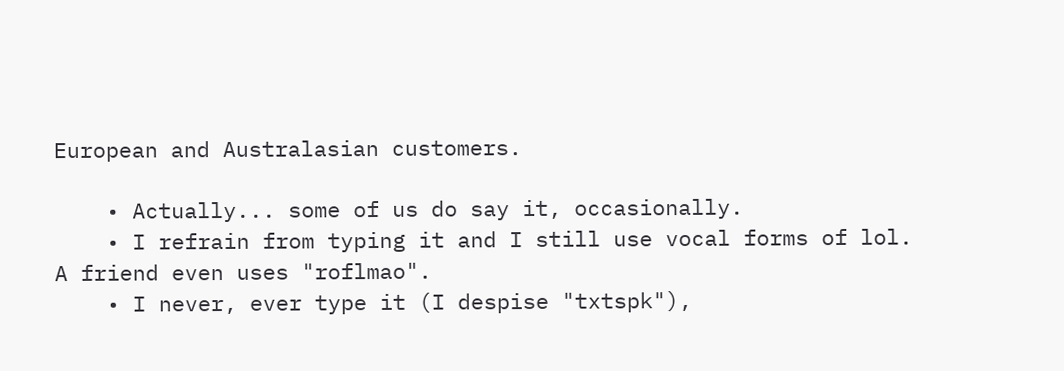European and Australasian customers.

    • Actually... some of us do say it, occasionally.
    • I refrain from typing it and I still use vocal forms of lol. A friend even uses "roflmao".
    • I never, ever type it (I despise "txtspk"),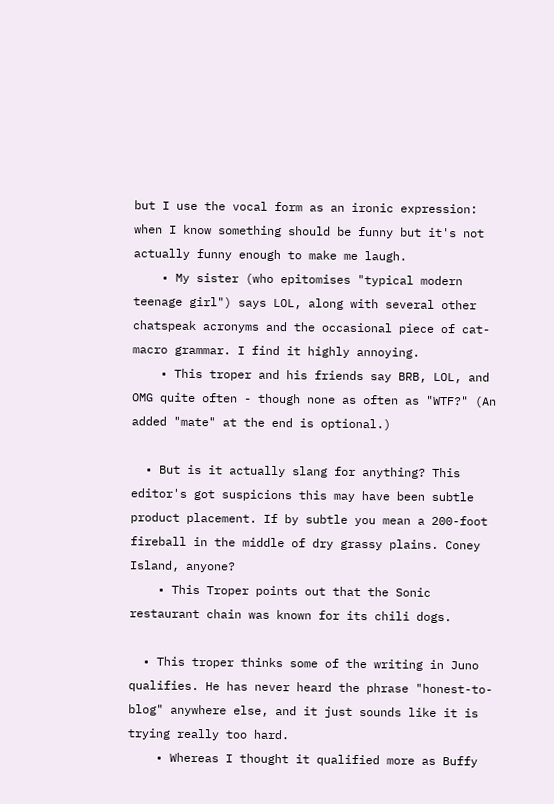but I use the vocal form as an ironic expression: when I know something should be funny but it's not actually funny enough to make me laugh.
    • My sister (who epitomises "typical modern teenage girl") says LOL, along with several other chatspeak acronyms and the occasional piece of cat-macro grammar. I find it highly annoying.
    • This troper and his friends say BRB, LOL, and OMG quite often - though none as often as "WTF?" (An added "mate" at the end is optional.)

  • But is it actually slang for anything? This editor's got suspicions this may have been subtle product placement. If by subtle you mean a 200-foot fireball in the middle of dry grassy plains. Coney Island, anyone?
    • This Troper points out that the Sonic restaurant chain was known for its chili dogs.

  • This troper thinks some of the writing in Juno qualifies. He has never heard the phrase "honest-to-blog" anywhere else, and it just sounds like it is trying really too hard.
    • Whereas I thought it qualified more as Buffy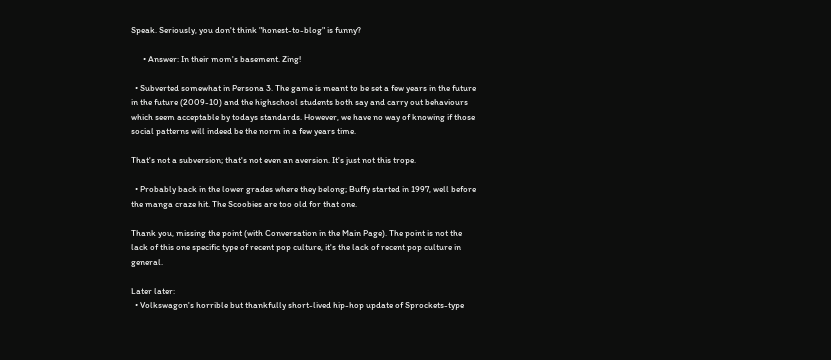Speak. Seriously, you don't think "honest-to-blog" is funny?

      • Answer: In their mom's basement. Zing!

  • Subverted somewhat in Persona 3. The game is meant to be set a few years in the future in the future (2009-10) and the highschool students both say and carry out behaviours which seem acceptable by todays standards. However, we have no way of knowing if those social patterns will indeed be the norm in a few years time.

That's not a subversion; that's not even an aversion. It's just not this trope.

  • Probably back in the lower grades where they belong; Buffy started in 1997, well before the manga craze hit. The Scoobies are too old for that one.

Thank you, missing the point (with Conversation in the Main Page). The point is not the lack of this one specific type of recent pop culture, it's the lack of recent pop culture in general.

Later later:
  • Volkswagon's horrible but thankfully short-lived hip-hop update of Sprockets-type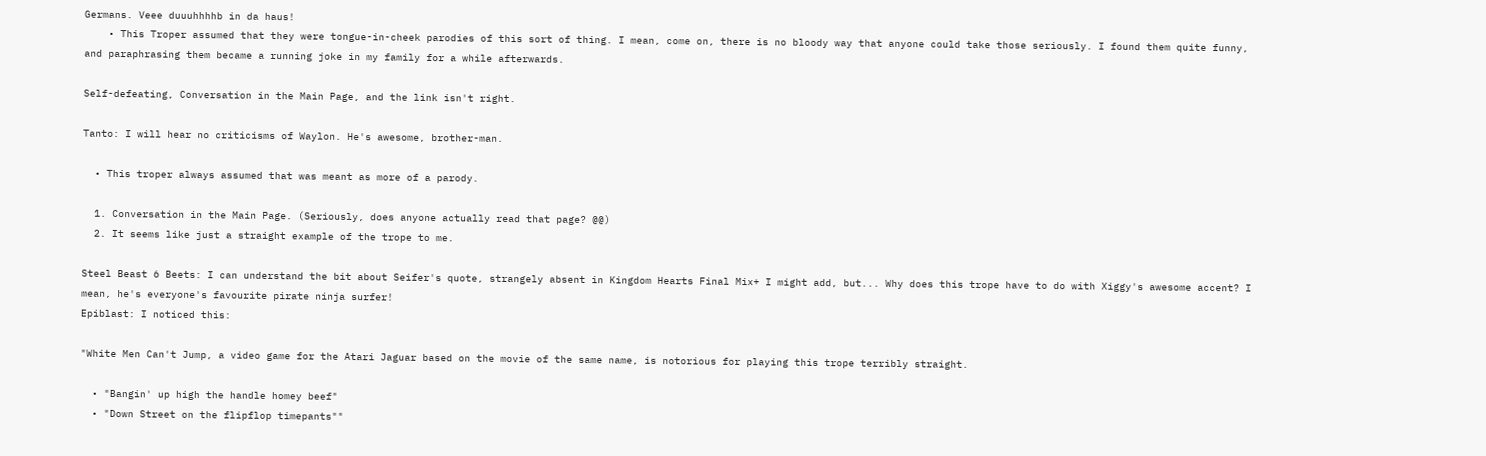Germans. Veee duuuhhhhb in da haus!
    • This Troper assumed that they were tongue-in-cheek parodies of this sort of thing. I mean, come on, there is no bloody way that anyone could take those seriously. I found them quite funny, and paraphrasing them became a running joke in my family for a while afterwards.

Self-defeating, Conversation in the Main Page, and the link isn't right.

Tanto: I will hear no criticisms of Waylon. He's awesome, brother-man.

  • This troper always assumed that was meant as more of a parody.

  1. Conversation in the Main Page. (Seriously, does anyone actually read that page? @@)
  2. It seems like just a straight example of the trope to me.

Steel Beast 6 Beets: I can understand the bit about Seifer's quote, strangely absent in Kingdom Hearts Final Mix+ I might add, but... Why does this trope have to do with Xiggy's awesome accent? I mean, he's everyone's favourite pirate ninja surfer!
Epiblast: I noticed this:

"White Men Can't Jump, a video game for the Atari Jaguar based on the movie of the same name, is notorious for playing this trope terribly straight.

  • "Bangin' up high the handle homey beef"
  • "Down Street on the flipflop timepants""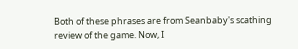Both of these phrases are from Seanbaby's scathing review of the game. Now, I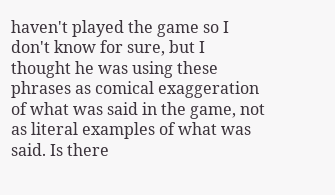haven't played the game so I don't know for sure, but I thought he was using these phrases as comical exaggeration of what was said in the game, not as literal examples of what was said. Is there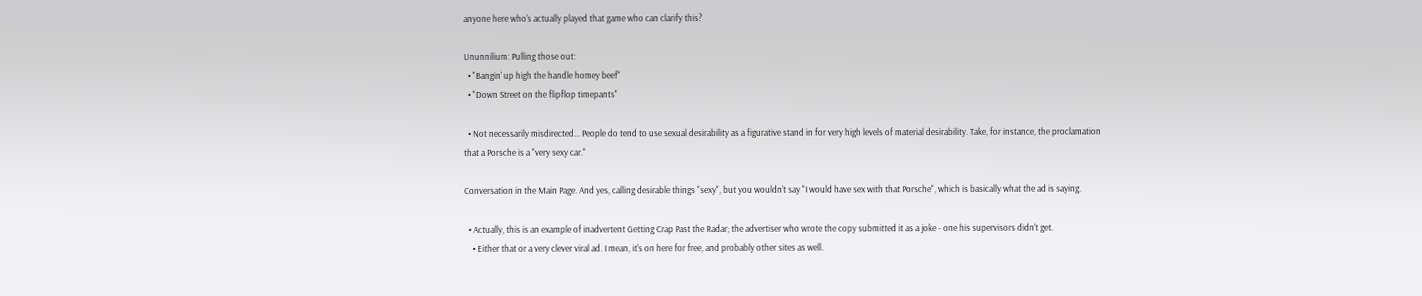anyone here who's actually played that game who can clarify this?

Ununnilium: Pulling those out:
  • "Bangin' up high the handle homey beef"
  • "Down Street on the flipflop timepants"

  • Not necessarily misdirected... People do tend to use sexual desirability as a figurative stand in for very high levels of material desirability. Take, for instance, the proclamation that a Porsche is a "very sexy car."

Conversation in the Main Page. And yes, calling desirable things "sexy", but you wouldn't say "I would have sex with that Porsche", which is basically what the ad is saying.

  • Actually, this is an example of inadvertent Getting Crap Past the Radar; the advertiser who wrote the copy submitted it as a joke - one his supervisors didn't get.
    • Either that or a very clever viral ad. I mean, it's on here for free, and probably other sites as well.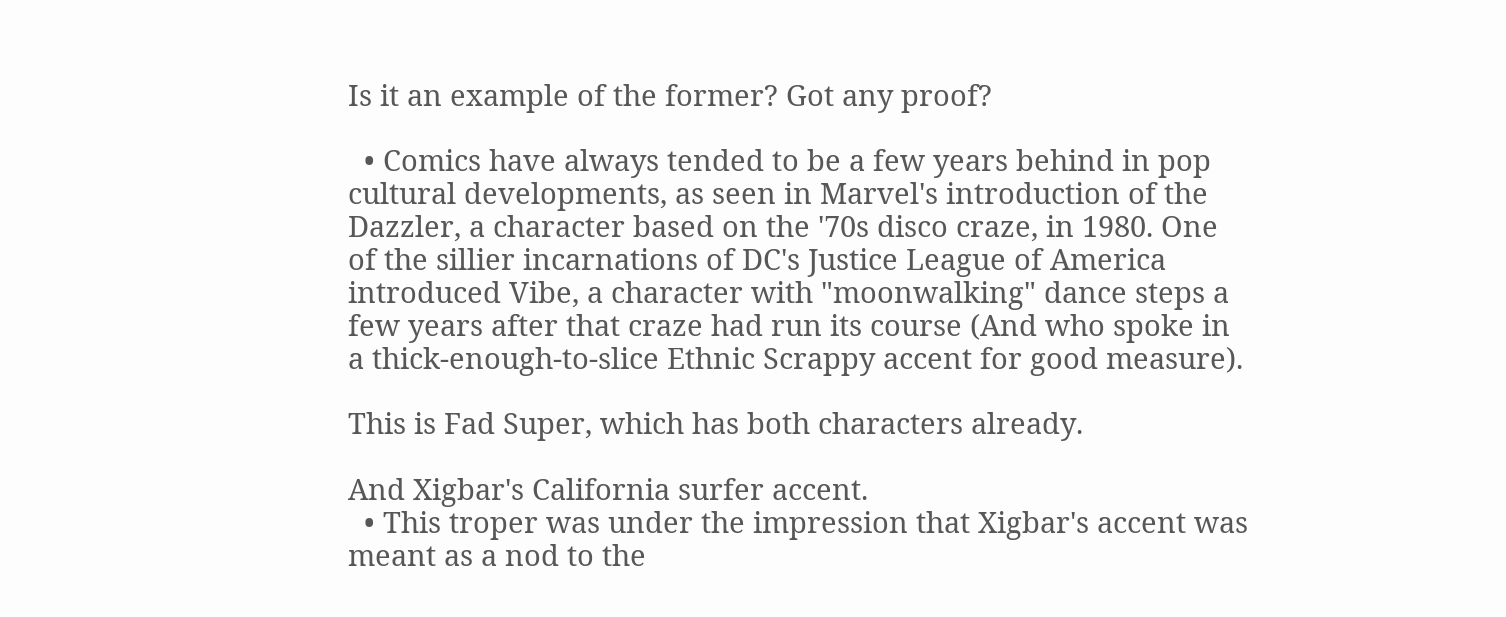Is it an example of the former? Got any proof?

  • Comics have always tended to be a few years behind in pop cultural developments, as seen in Marvel's introduction of the Dazzler, a character based on the '70s disco craze, in 1980. One of the sillier incarnations of DC's Justice League of America introduced Vibe, a character with "moonwalking" dance steps a few years after that craze had run its course (And who spoke in a thick-enough-to-slice Ethnic Scrappy accent for good measure).

This is Fad Super, which has both characters already.

And Xigbar's California surfer accent.
  • This troper was under the impression that Xigbar's accent was meant as a nod to the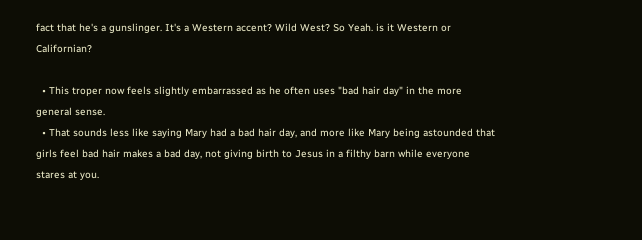fact that he's a gunslinger. It's a Western accent? Wild West? So Yeah. is it Western or Californian?

  • This troper now feels slightly embarrassed as he often uses "bad hair day" in the more general sense.
  • That sounds less like saying Mary had a bad hair day, and more like Mary being astounded that girls feel bad hair makes a bad day, not giving birth to Jesus in a filthy barn while everyone stares at you.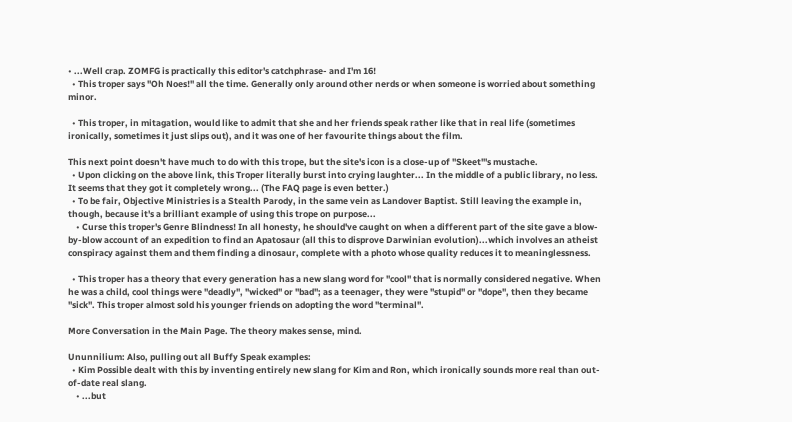• ...Well crap. ZOMFG is practically this editor's catchphrase- and I'm 16!
  • This troper says "Oh Noes!" all the time. Generally only around other nerds or when someone is worried about something minor.

  • This troper, in mitagation, would like to admit that she and her friends speak rather like that in real life (sometimes ironically, sometimes it just slips out), and it was one of her favourite things about the film.

This next point doesn't have much to do with this trope, but the site's icon is a close-up of "Skeet"'s mustache.
  • Upon clicking on the above link, this Troper literally burst into crying laughter... In the middle of a public library, no less. It seems that they got it completely wrong... (The FAQ page is even better.)
  • To be fair, Objective Ministries is a Stealth Parody, in the same vein as Landover Baptist. Still leaving the example in, though, because it's a brilliant example of using this trope on purpose...
    • Curse this troper's Genre Blindness! In all honesty, he should've caught on when a different part of the site gave a blow-by-blow account of an expedition to find an Apatosaur (all this to disprove Darwinian evolution)...which involves an atheist conspiracy against them and them finding a dinosaur, complete with a photo whose quality reduces it to meaninglessness.

  • This troper has a theory that every generation has a new slang word for "cool" that is normally considered negative. When he was a child, cool things were "deadly", "wicked" or "bad"; as a teenager, they were "stupid" or "dope", then they became "sick". This troper almost sold his younger friends on adopting the word "terminal".

More Conversation in the Main Page. The theory makes sense, mind.

Ununnilium: Also, pulling out all Buffy Speak examples:
  • Kim Possible dealt with this by inventing entirely new slang for Kim and Ron, which ironically sounds more real than out-of-date real slang.
    • ...but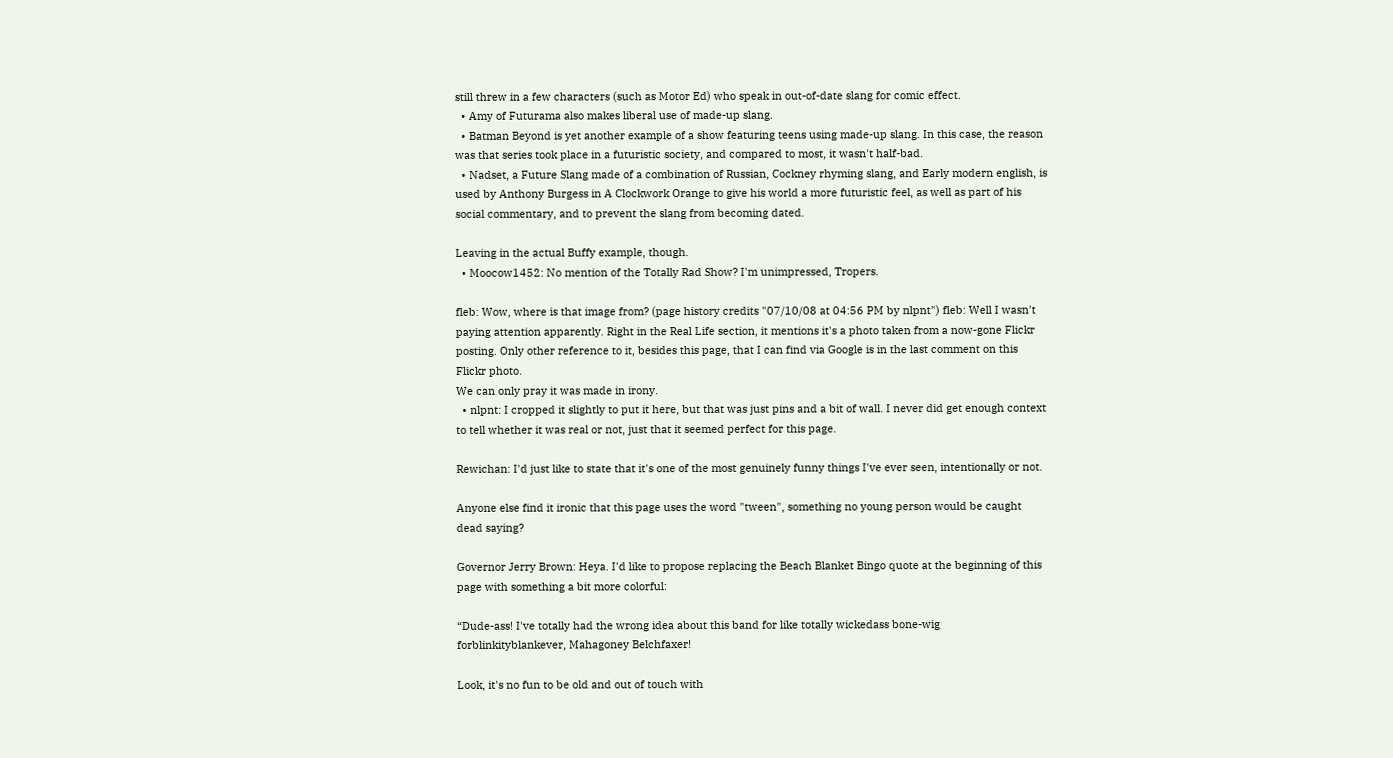still threw in a few characters (such as Motor Ed) who speak in out-of-date slang for comic effect.
  • Amy of Futurama also makes liberal use of made-up slang.
  • Batman Beyond is yet another example of a show featuring teens using made-up slang. In this case, the reason was that series took place in a futuristic society, and compared to most, it wasn't half-bad.
  • Nadset, a Future Slang made of a combination of Russian, Cockney rhyming slang, and Early modern english, is used by Anthony Burgess in A Clockwork Orange to give his world a more futuristic feel, as well as part of his social commentary, and to prevent the slang from becoming dated.

Leaving in the actual Buffy example, though.
  • Moocow1452: No mention of the Totally Rad Show? I'm unimpressed, Tropers.

fleb: Wow, where is that image from? (page history credits "07/10/08 at 04:56 PM by nlpnt") fleb: Well I wasn't paying attention apparently. Right in the Real Life section, it mentions it's a photo taken from a now-gone Flickr posting. Only other reference to it, besides this page, that I can find via Google is in the last comment on this Flickr photo.
We can only pray it was made in irony.
  • nlpnt: I cropped it slightly to put it here, but that was just pins and a bit of wall. I never did get enough context to tell whether it was real or not, just that it seemed perfect for this page.

Rewichan: I'd just like to state that it's one of the most genuinely funny things I've ever seen, intentionally or not.

Anyone else find it ironic that this page uses the word "tween", something no young person would be caught dead saying?

Governor Jerry Brown: Heya. I'd like to propose replacing the Beach Blanket Bingo quote at the beginning of this page with something a bit more colorful:

“Dude-ass! I've totally had the wrong idea about this band for like totally wickedass bone-wig forblinkityblankever, Mahagoney Belchfaxer!

Look, it's no fun to be old and out of touch with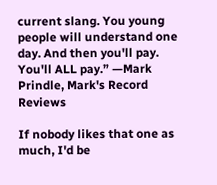current slang. You young people will understand one day. And then you'll pay. You'll ALL pay.” —Mark Prindle, Mark's Record Reviews

If nobody likes that one as much, I'd be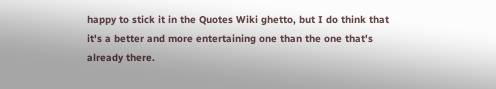happy to stick it in the Quotes Wiki ghetto, but I do think that it's a better and more entertaining one than the one that's already there.